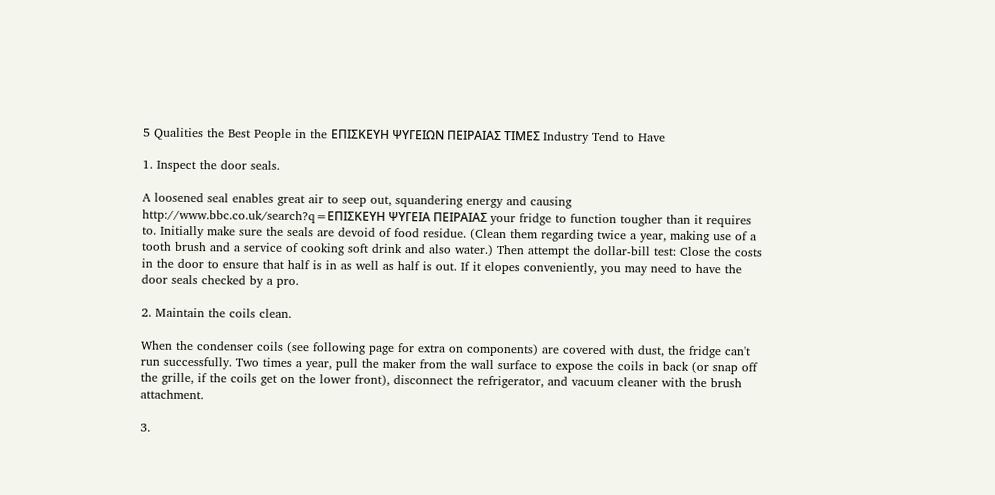5 Qualities the Best People in the ΕΠΙΣΚΕΥΗ ΨΥΓΕΙΩΝ ΠΕΙΡΑΙΑΣ ΤΙΜΕΣ Industry Tend to Have

1. Inspect the door seals.

A loosened seal enables great air to seep out, squandering energy and causing http://www.bbc.co.uk/search?q=ΕΠΙΣΚΕΥΗ ΨΥΓΕΙΑ ΠΕΙΡΑΙΑΣ your fridge to function tougher than it requires to. Initially make sure the seals are devoid of food residue. (Clean them regarding twice a year, making use of a tooth brush and a service of cooking soft drink and also water.) Then attempt the dollar-bill test: Close the costs in the door to ensure that half is in as well as half is out. If it elopes conveniently, you may need to have the door seals checked by a pro.

2. Maintain the coils clean.

When the condenser coils (see following page for extra on components) are covered with dust, the fridge can't run successfully. Two times a year, pull the maker from the wall surface to expose the coils in back (or snap off the grille, if the coils get on the lower front), disconnect the refrigerator, and vacuum cleaner with the brush attachment.

3.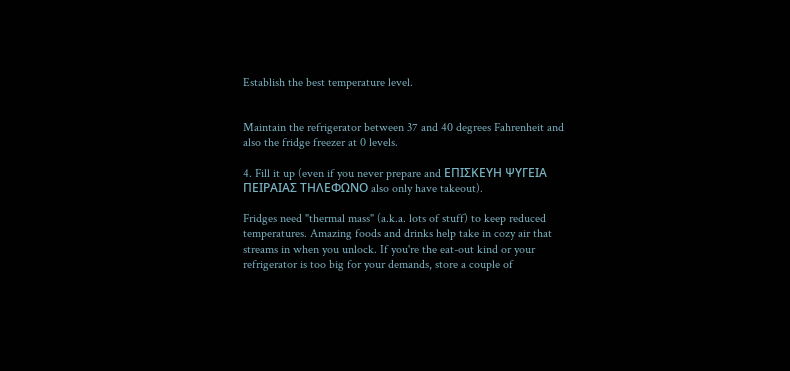Establish the best temperature level.


Maintain the refrigerator between 37 and 40 degrees Fahrenheit and also the fridge freezer at 0 levels.

4. Fill it up (even if you never prepare and ΕΠΙΣΚΕΥΗ ΨΥΓΕΙΑ ΠΕΙΡΑΙΑΣ ΤΗΛΕΦΩΝΟ also only have takeout).

Fridges need "thermal mass" (a.k.a. lots of stuff) to keep reduced temperatures. Amazing foods and drinks help take in cozy air that streams in when you unlock. If you're the eat-out kind or your refrigerator is too big for your demands, store a couple of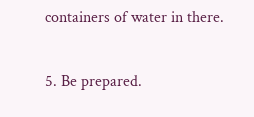containers of water in there.

5. Be prepared.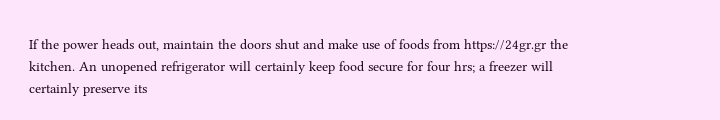If the power heads out, maintain the doors shut and make use of foods from https://24gr.gr the kitchen. An unopened refrigerator will certainly keep food secure for four hrs; a freezer will certainly preserve its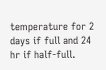temperature for 2 days if full and 24 hr if half-full.